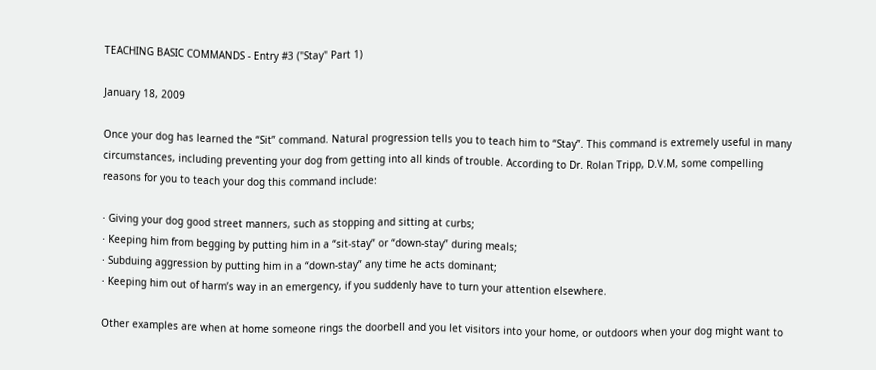TEACHING BASIC COMMANDS - Entry #3 ("Stay" Part 1)

January 18, 2009

Once your dog has learned the “Sit” command. Natural progression tells you to teach him to “Stay”. This command is extremely useful in many circumstances, including preventing your dog from getting into all kinds of trouble. According to Dr. Rolan Tripp, D.V.M, some compelling reasons for you to teach your dog this command include:

· Giving your dog good street manners, such as stopping and sitting at curbs;
· Keeping him from begging by putting him in a “sit-stay” or “down-stay” during meals;
· Subduing aggression by putting him in a “down-stay” any time he acts dominant;
· Keeping him out of harm’s way in an emergency, if you suddenly have to turn your attention elsewhere.

Other examples are when at home someone rings the doorbell and you let visitors into your home, or outdoors when your dog might want to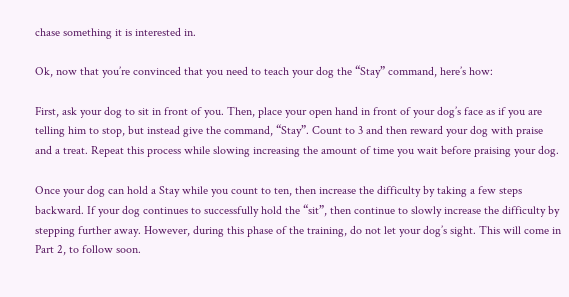chase something it is interested in.

Ok, now that you’re convinced that you need to teach your dog the “Stay” command, here’s how:

First, ask your dog to sit in front of you. Then, place your open hand in front of your dog’s face as if you are telling him to stop, but instead give the command, “Stay”. Count to 3 and then reward your dog with praise and a treat. Repeat this process while slowing increasing the amount of time you wait before praising your dog.

Once your dog can hold a Stay while you count to ten, then increase the difficulty by taking a few steps backward. If your dog continues to successfully hold the “sit”, then continue to slowly increase the difficulty by stepping further away. However, during this phase of the training, do not let your dog’s sight. This will come in Part 2, to follow soon.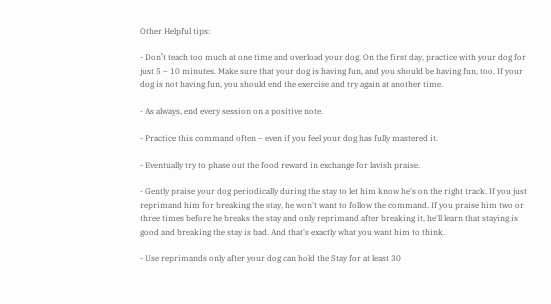Other Helpful tips:

- Don’t teach too much at one time and overload your dog. On the first day, practice with your dog for just 5 – 10 minutes. Make sure that your dog is having fun, and you should be having fun, too. If your dog is not having fun, you should end the exercise and try again at another time.

- As always, end every session on a positive note.

- Practice this command often – even if you feel your dog has fully mastered it.

- Eventually try to phase out the food reward in exchange for lavish praise.

- Gently praise your dog periodically during the stay to let him know he's on the right track. If you just reprimand him for breaking the stay, he won't want to follow the command. If you praise him two or three times before he breaks the stay and only reprimand after breaking it, he'll learn that staying is good and breaking the stay is bad. And that's exactly what you want him to think.

- Use reprimands only after your dog can hold the Stay for at least 30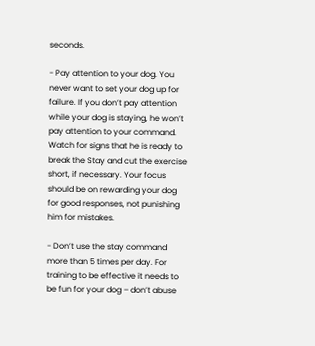seconds.

- Pay attention to your dog. You never want to set your dog up for failure. If you don’t pay attention while your dog is staying, he won’t pay attention to your command. Watch for signs that he is ready to break the Stay and cut the exercise short, if necessary. Your focus should be on rewarding your dog for good responses, not punishing him for mistakes.

- Don’t use the stay command more than 5 times per day. For training to be effective it needs to be fun for your dog – don’t abuse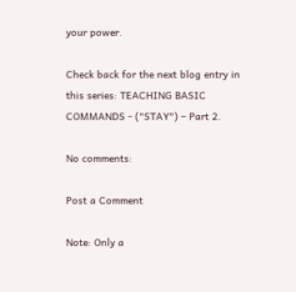your power.

Check back for the next blog entry in this series: TEACHING BASIC COMMANDS - ("STAY") – Part 2.

No comments:

Post a Comment

Note: Only a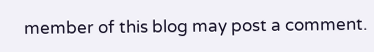member of this blog may post a comment.